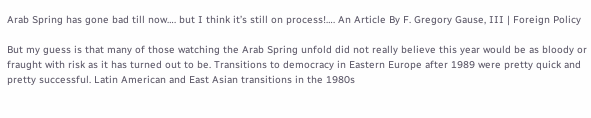Arab Spring has gone bad till now…. but I think it’s still on process!…. An Article By F. Gregory Gause, III | Foreign Policy

But my guess is that many of those watching the Arab Spring unfold did not really believe this year would be as bloody or fraught with risk as it has turned out to be. Transitions to democracy in Eastern Europe after 1989 were pretty quick and pretty successful. Latin American and East Asian transitions in the 1980s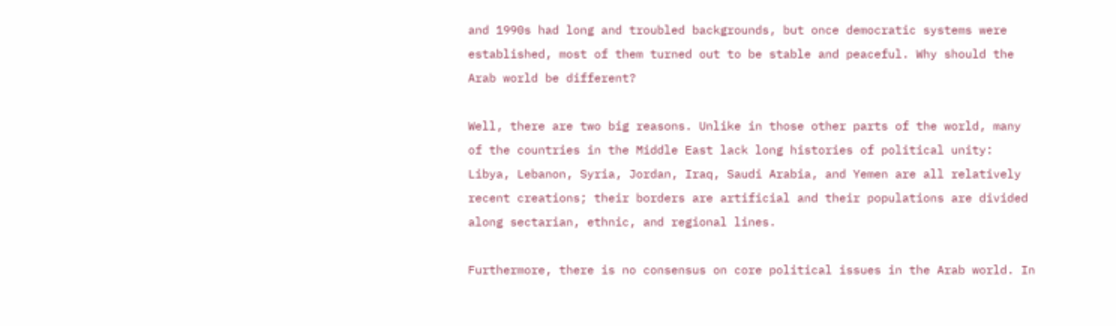and 1990s had long and troubled backgrounds, but once democratic systems were established, most of them turned out to be stable and peaceful. Why should the Arab world be different?

Well, there are two big reasons. Unlike in those other parts of the world, many of the countries in the Middle East lack long histories of political unity: Libya, Lebanon, Syria, Jordan, Iraq, Saudi Arabia, and Yemen are all relatively recent creations; their borders are artificial and their populations are divided along sectarian, ethnic, and regional lines.

Furthermore, there is no consensus on core political issues in the Arab world. In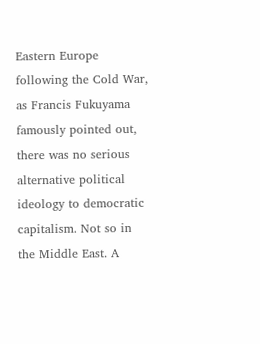Eastern Europe following the Cold War, as Francis Fukuyama famously pointed out, there was no serious alternative political ideology to democratic capitalism. Not so in the Middle East. A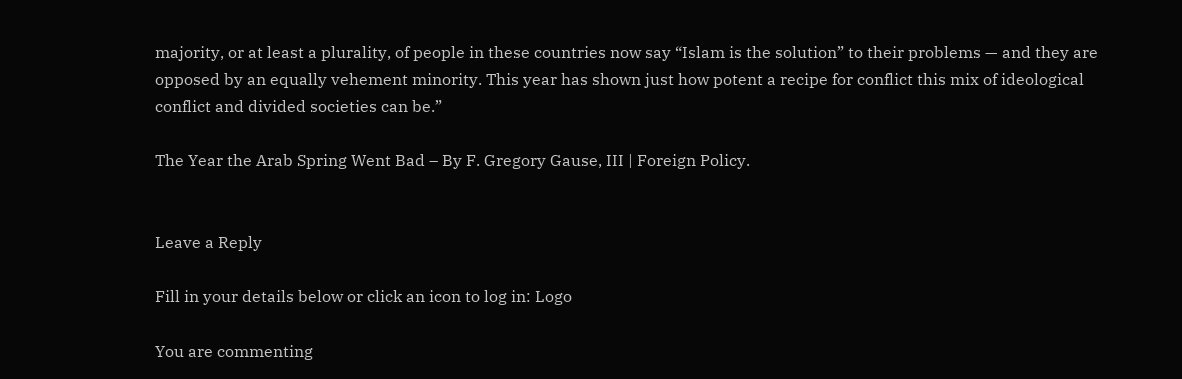majority, or at least a plurality, of people in these countries now say “Islam is the solution” to their problems — and they are opposed by an equally vehement minority. This year has shown just how potent a recipe for conflict this mix of ideological conflict and divided societies can be.”

The Year the Arab Spring Went Bad – By F. Gregory Gause, III | Foreign Policy.


Leave a Reply

Fill in your details below or click an icon to log in: Logo

You are commenting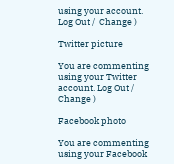using your account. Log Out /  Change )

Twitter picture

You are commenting using your Twitter account. Log Out /  Change )

Facebook photo

You are commenting using your Facebook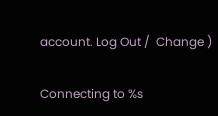account. Log Out /  Change )

Connecting to %s